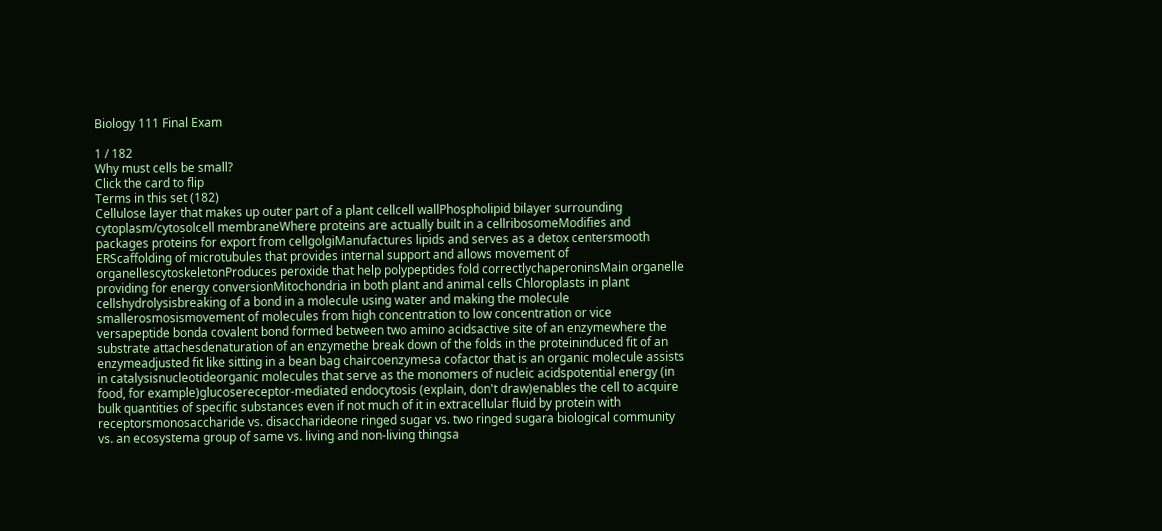Biology 111 Final Exam

1 / 182
Why must cells be small?
Click the card to flip
Terms in this set (182)
Cellulose layer that makes up outer part of a plant cellcell wallPhospholipid bilayer surrounding cytoplasm/cytosolcell membraneWhere proteins are actually built in a cellribosomeModifies and packages proteins for export from cellgolgiManufactures lipids and serves as a detox centersmooth ERScaffolding of microtubules that provides internal support and allows movement of organellescytoskeletonProduces peroxide that help polypeptides fold correctlychaperoninsMain organelle providing for energy conversionMitochondria in both plant and animal cells Chloroplasts in plant cellshydrolysisbreaking of a bond in a molecule using water and making the molecule smallerosmosismovement of molecules from high concentration to low concentration or vice versapeptide bonda covalent bond formed between two amino acidsactive site of an enzymewhere the substrate attachesdenaturation of an enzymethe break down of the folds in the proteininduced fit of an enzymeadjusted fit like sitting in a bean bag chaircoenzymesa cofactor that is an organic molecule assists in catalysisnucleotideorganic molecules that serve as the monomers of nucleic acidspotential energy (in food, for example)glucosereceptor-mediated endocytosis (explain, don't draw)enables the cell to acquire bulk quantities of specific substances even if not much of it in extracellular fluid by protein with receptorsmonosaccharide vs. disaccharideone ringed sugar vs. two ringed sugara biological community vs. an ecosystema group of same vs. living and non-living thingsa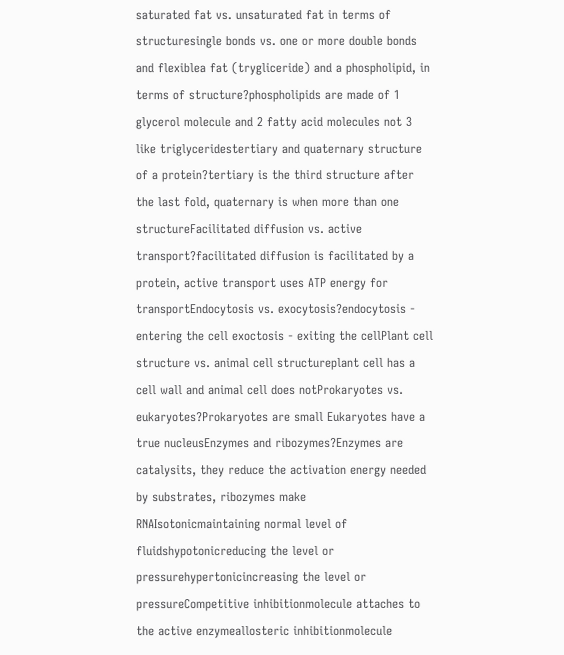saturated fat vs. unsaturated fat in terms of structuresingle bonds vs. one or more double bonds and flexiblea fat (trygliceride) and a phospholipid, in terms of structure?phospholipids are made of 1 glycerol molecule and 2 fatty acid molecules not 3 like triglyceridestertiary and quaternary structure of a protein?tertiary is the third structure after the last fold, quaternary is when more than one structureFacilitated diffusion vs. active transport?facilitated diffusion is facilitated by a protein, active transport uses ATP energy for transportEndocytosis vs. exocytosis?endocytosis - entering the cell exoctosis - exiting the cellPlant cell structure vs. animal cell structureplant cell has a cell wall and animal cell does notProkaryotes vs. eukaryotes?Prokaryotes are small Eukaryotes have a true nucleusEnzymes and ribozymes?Enzymes are catalysits, they reduce the activation energy needed by substrates, ribozymes make RNAIsotonicmaintaining normal level of fluidshypotonicreducing the level or pressurehypertonicincreasing the level or pressureCompetitive inhibitionmolecule attaches to the active enzymeallosteric inhibitionmolecule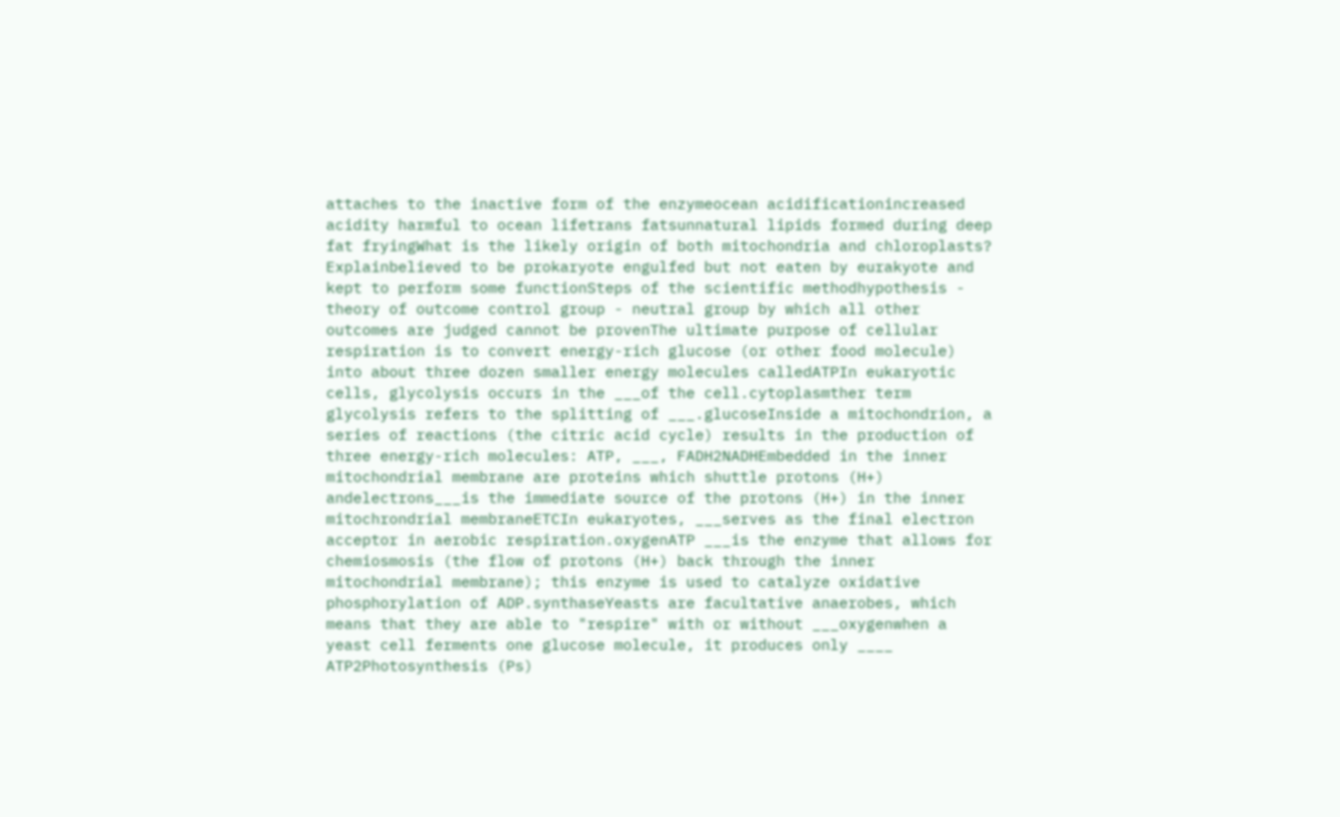attaches to the inactive form of the enzymeocean acidificationincreased acidity harmful to ocean lifetrans fatsunnatural lipids formed during deep fat fryingWhat is the likely origin of both mitochondria and chloroplasts? Explainbelieved to be prokaryote engulfed but not eaten by eurakyote and kept to perform some functionSteps of the scientific methodhypothesis - theory of outcome control group - neutral group by which all other outcomes are judged cannot be provenThe ultimate purpose of cellular respiration is to convert energy-rich glucose (or other food molecule) into about three dozen smaller energy molecules calledATPIn eukaryotic cells, glycolysis occurs in the ___of the cell.cytoplasmther term glycolysis refers to the splitting of ___.glucoseInside a mitochondrion, a series of reactions (the citric acid cycle) results in the production of three energy-rich molecules: ATP, ___, FADH2NADHEmbedded in the inner mitochondrial membrane are proteins which shuttle protons (H+) andelectrons___is the immediate source of the protons (H+) in the inner mitochrondrial membraneETCIn eukaryotes, ___serves as the final electron acceptor in aerobic respiration.oxygenATP ___is the enzyme that allows for chemiosmosis (the flow of protons (H+) back through the inner mitochondrial membrane); this enzyme is used to catalyze oxidative phosphorylation of ADP.synthaseYeasts are facultative anaerobes, which means that they are able to "respire" with or without ___oxygenwhen a yeast cell ferments one glucose molecule, it produces only ____ ATP2Photosynthesis (Ps)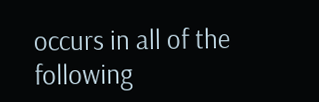occurs in all of the following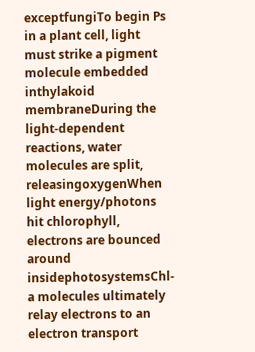exceptfungiTo begin Ps in a plant cell, light must strike a pigment molecule embedded inthylakoid membraneDuring the light-dependent reactions, water molecules are split, releasingoxygenWhen light energy/photons hit chlorophyll, electrons are bounced around insidephotosystemsChl-a molecules ultimately relay electrons to an electron transport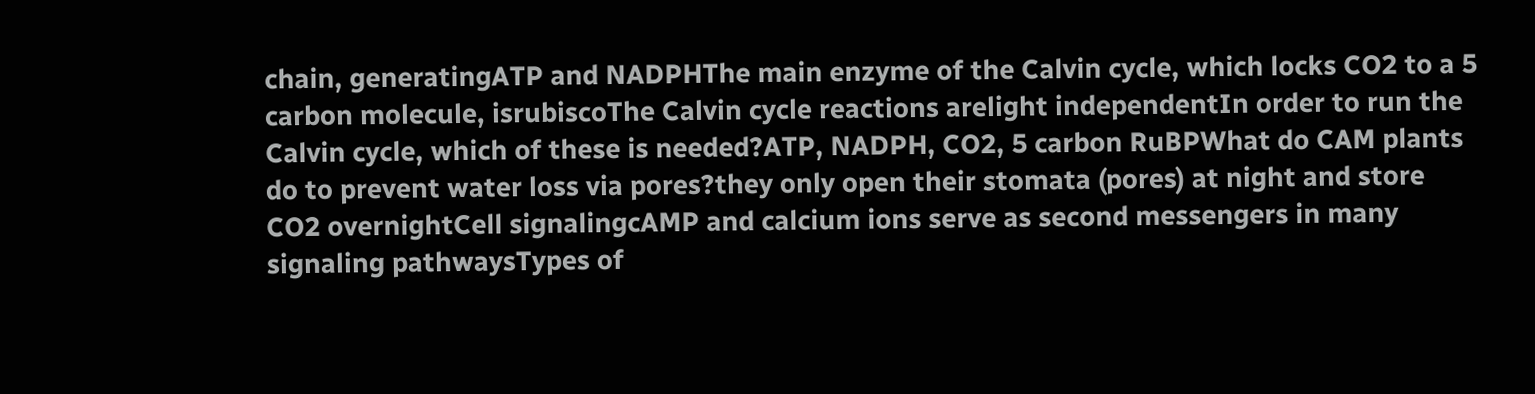chain, generatingATP and NADPHThe main enzyme of the Calvin cycle, which locks CO2 to a 5 carbon molecule, isrubiscoThe Calvin cycle reactions arelight independentIn order to run the Calvin cycle, which of these is needed?ATP, NADPH, CO2, 5 carbon RuBPWhat do CAM plants do to prevent water loss via pores?they only open their stomata (pores) at night and store CO2 overnightCell signalingcAMP and calcium ions serve as second messengers in many signaling pathwaysTypes of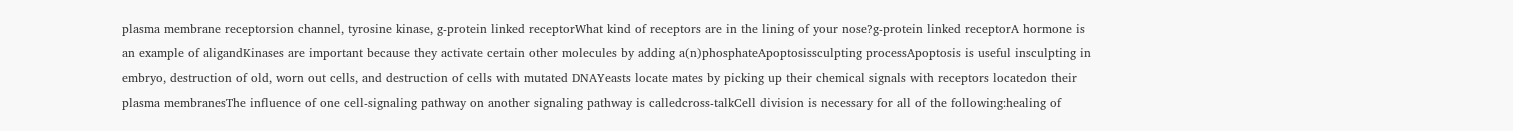plasma membrane receptorsion channel, tyrosine kinase, g-protein linked receptorWhat kind of receptors are in the lining of your nose?g-protein linked receptorA hormone is an example of aligandKinases are important because they activate certain other molecules by adding a(n)phosphateApoptosissculpting processApoptosis is useful insculpting in embryo, destruction of old, worn out cells, and destruction of cells with mutated DNAYeasts locate mates by picking up their chemical signals with receptors locatedon their plasma membranesThe influence of one cell-signaling pathway on another signaling pathway is calledcross-talkCell division is necessary for all of the following:healing of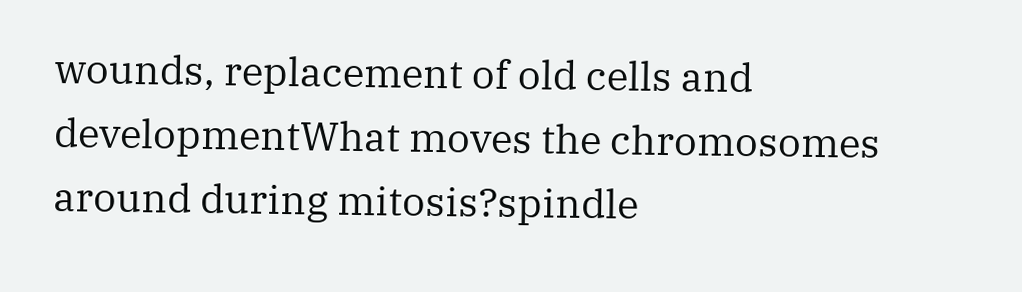wounds, replacement of old cells and developmentWhat moves the chromosomes around during mitosis?spindle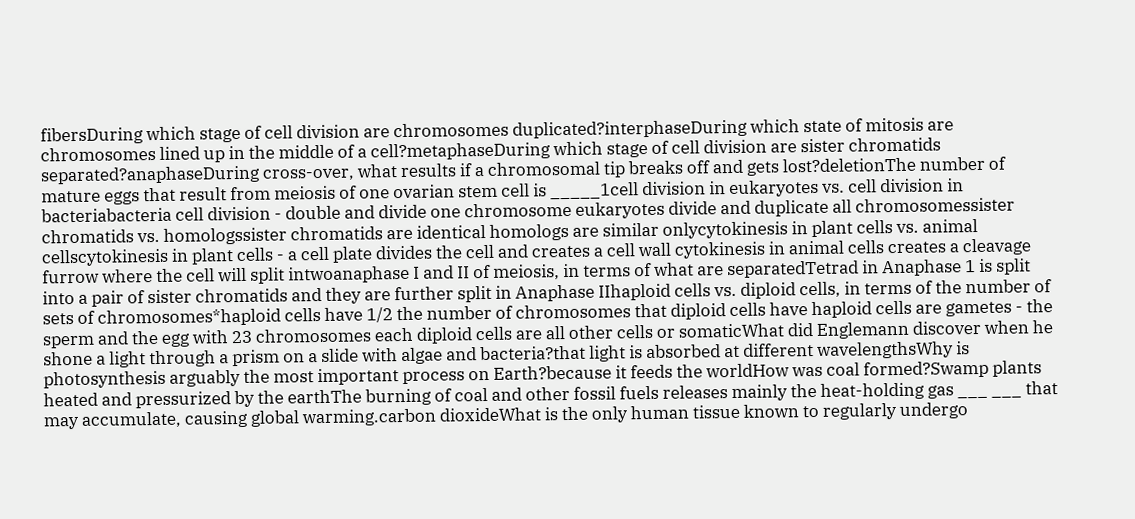fibersDuring which stage of cell division are chromosomes duplicated?interphaseDuring which state of mitosis are chromosomes lined up in the middle of a cell?metaphaseDuring which stage of cell division are sister chromatids separated?anaphaseDuring cross-over, what results if a chromosomal tip breaks off and gets lost?deletionThe number of mature eggs that result from meiosis of one ovarian stem cell is _____1cell division in eukaryotes vs. cell division in bacteriabacteria cell division - double and divide one chromosome eukaryotes divide and duplicate all chromosomessister chromatids vs. homologssister chromatids are identical homologs are similar onlycytokinesis in plant cells vs. animal cellscytokinesis in plant cells - a cell plate divides the cell and creates a cell wall cytokinesis in animal cells creates a cleavage furrow where the cell will split intwoanaphase I and II of meiosis, in terms of what are separatedTetrad in Anaphase 1 is split into a pair of sister chromatids and they are further split in Anaphase IIhaploid cells vs. diploid cells, in terms of the number of sets of chromosomes*haploid cells have 1/2 the number of chromosomes that diploid cells have haploid cells are gametes - the sperm and the egg with 23 chromosomes each diploid cells are all other cells or somaticWhat did Englemann discover when he shone a light through a prism on a slide with algae and bacteria?that light is absorbed at different wavelengthsWhy is photosynthesis arguably the most important process on Earth?because it feeds the worldHow was coal formed?Swamp plants heated and pressurized by the earthThe burning of coal and other fossil fuels releases mainly the heat-holding gas ___ ___ that may accumulate, causing global warming.carbon dioxideWhat is the only human tissue known to regularly undergo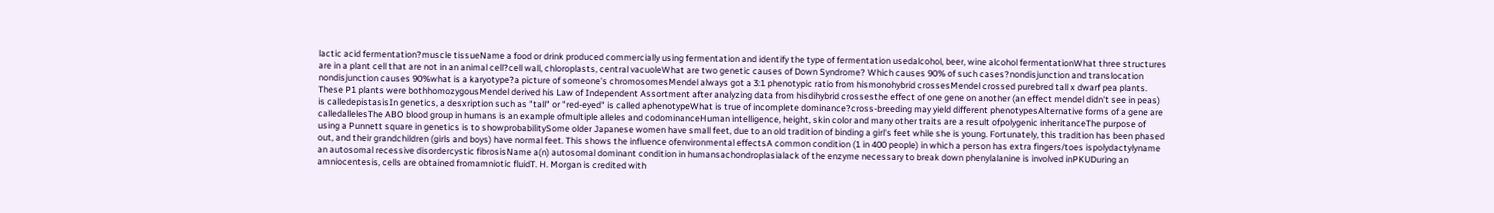lactic acid fermentation?muscle tissueName a food or drink produced commercially using fermentation and identify the type of fermentation usedalcohol, beer, wine alcohol fermentationWhat three structures are in a plant cell that are not in an animal cell?cell wall, chloroplasts, central vacuoleWhat are two genetic causes of Down Syndrome? Which causes 90% of such cases?nondisjunction and translocation nondisjunction causes 90%what is a karyotype?a picture of someone's chromosomesMendel always got a 3:1 phenotypic ratio from hismonohybrid crossesMendel crossed purebred tall x dwarf pea plants. These P1 plants were bothhomozygousMendel derived his Law of Independent Assortment after analyzing data from hisdihybrid crossesthe effect of one gene on another (an effect mendel didn't see in peas) is calledepistasisIn genetics, a desxription such as "tall" or "red-eyed" is called aphenotypeWhat is true of incomplete dominance?cross-breeding may yield different phenotypesAlternative forms of a gene are calledallelesThe ABO blood group in humans is an example ofmultiple alleles and codominanceHuman intelligence, height, skin color and many other traits are a result ofpolygenic inheritanceThe purpose of using a Punnett square in genetics is to showprobabilitySome older Japanese women have small feet, due to an old tradition of binding a girl's feet while she is young. Fortunately, this tradition has been phased out, and their grandchildren (girls and boys) have normal feet. This shows the influence ofenvironmental effectsA common condition (1 in 400 people) in which a person has extra fingers/toes ispolydactylyname an autosomal recessive disordercystic fibrosisName a(n) autosomal dominant condition in humansachondroplasialack of the enzyme necessary to break down phenylalanine is involved inPKUDuring an amniocentesis, cells are obtained fromamniotic fluidT. H. Morgan is credited with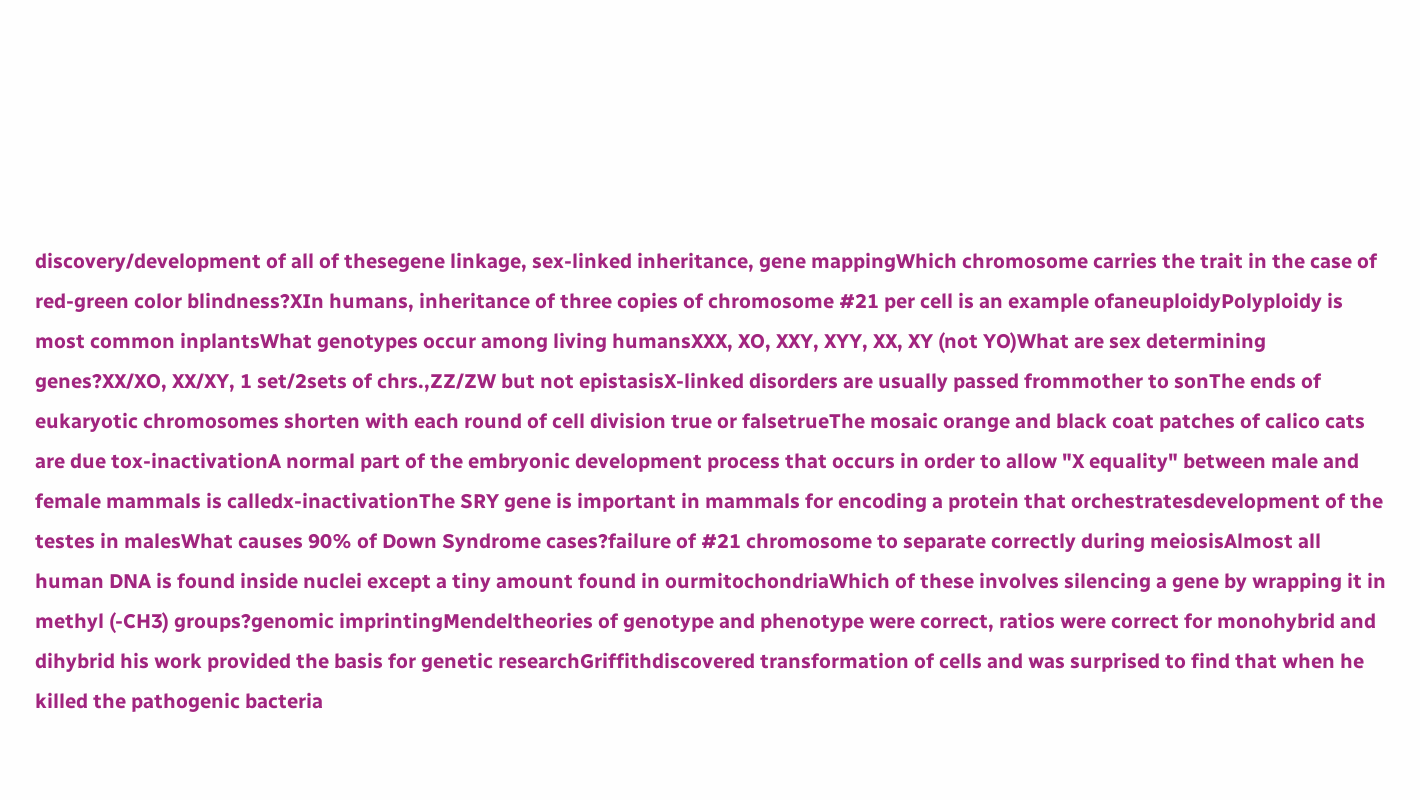discovery/development of all of thesegene linkage, sex-linked inheritance, gene mappingWhich chromosome carries the trait in the case of red-green color blindness?XIn humans, inheritance of three copies of chromosome #21 per cell is an example ofaneuploidyPolyploidy is most common inplantsWhat genotypes occur among living humansXXX, XO, XXY, XYY, XX, XY (not YO)What are sex determining genes?XX/XO, XX/XY, 1 set/2sets of chrs.,ZZ/ZW but not epistasisX-linked disorders are usually passed frommother to sonThe ends of eukaryotic chromosomes shorten with each round of cell division true or falsetrueThe mosaic orange and black coat patches of calico cats are due tox-inactivationA normal part of the embryonic development process that occurs in order to allow "X equality" between male and female mammals is calledx-inactivationThe SRY gene is important in mammals for encoding a protein that orchestratesdevelopment of the testes in malesWhat causes 90% of Down Syndrome cases?failure of #21 chromosome to separate correctly during meiosisAlmost all human DNA is found inside nuclei except a tiny amount found in ourmitochondriaWhich of these involves silencing a gene by wrapping it in methyl (-CH3) groups?genomic imprintingMendeltheories of genotype and phenotype were correct, ratios were correct for monohybrid and dihybrid his work provided the basis for genetic researchGriffithdiscovered transformation of cells and was surprised to find that when he killed the pathogenic bacteria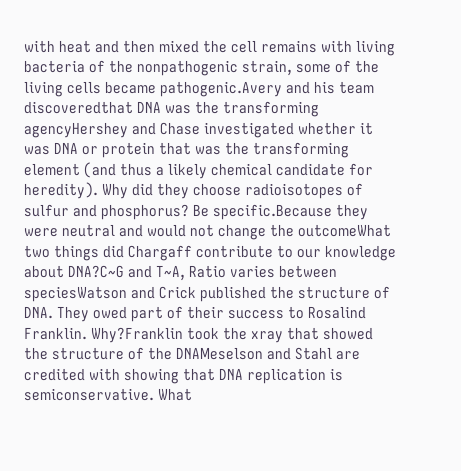with heat and then mixed the cell remains with living bacteria of the nonpathogenic strain, some of the living cells became pathogenic.Avery and his team discoveredthat DNA was the transforming agencyHershey and Chase investigated whether it was DNA or protein that was the transforming element (and thus a likely chemical candidate for heredity). Why did they choose radioisotopes of sulfur and phosphorus? Be specific.Because they were neutral and would not change the outcomeWhat two things did Chargaff contribute to our knowledge about DNA?C~G and T~A, Ratio varies between speciesWatson and Crick published the structure of DNA. They owed part of their success to Rosalind Franklin. Why?Franklin took the xray that showed the structure of the DNAMeselson and Stahl are credited with showing that DNA replication is semiconservative. What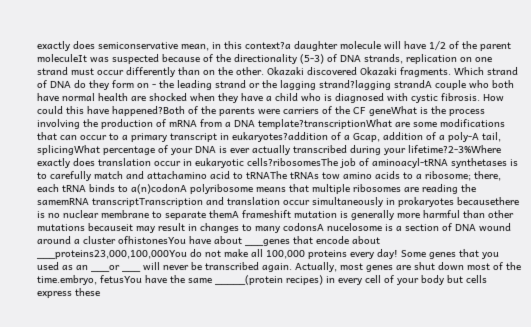exactly does semiconservative mean, in this context?a daughter molecule will have 1/2 of the parent moleculeIt was suspected because of the directionality (5-3) of DNA strands, replication on one strand must occur differently than on the other. Okazaki discovered Okazaki fragments. Which strand of DNA do they form on - the leading strand or the lagging strand?lagging strandA couple who both have normal health are shocked when they have a child who is diagnosed with cystic fibrosis. How could this have happened?Both of the parents were carriers of the CF geneWhat is the process involving the production of mRNA from a DNA template?transcriptionWhat are some modifications that can occur to a primary transcript in eukaryotes?addition of a Gcap, addition of a poly-A tail, splicingWhat percentage of your DNA is ever actually transcribed during your lifetime?2-3%Where exactly does translation occur in eukaryotic cells?ribosomesThe job of aminoacyl-tRNA synthetases is to carefully match and attachamino acid to tRNAThe tRNAs tow amino acids to a ribosome; there, each tRNA binds to a(n)codonA polyribosome means that multiple ribosomes are reading the samemRNA transcriptTranscription and translation occur simultaneously in prokaryotes becausethere is no nuclear membrane to separate themA frameshift mutation is generally more harmful than other mutations becauseit may result in changes to many codonsA nucelosome is a section of DNA wound around a cluster ofhistonesYou have about ___genes that encode about ___proteins23,000,100,000You do not make all 100,000 proteins every day! Some genes that you used as an ___or ___ will never be transcribed again. Actually, most genes are shut down most of the time.embryo, fetusYou have the same _____(protein recipes) in every cell of your body but cells express these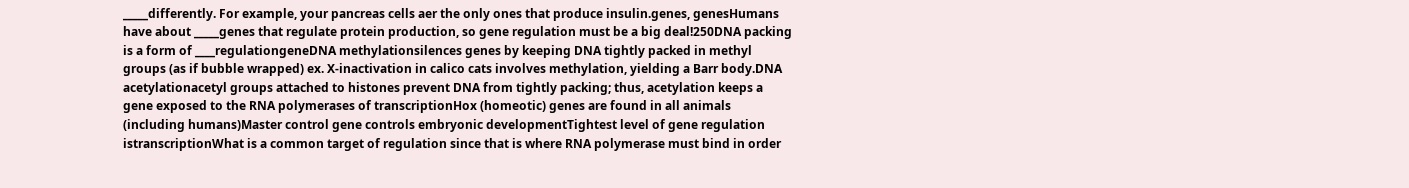_____differently. For example, your pancreas cells aer the only ones that produce insulin.genes, genesHumans have about _____genes that regulate protein production, so gene regulation must be a big deal!250DNA packing is a form of ____regulationgeneDNA methylationsilences genes by keeping DNA tightly packed in methyl groups (as if bubble wrapped) ex. X-inactivation in calico cats involves methylation, yielding a Barr body.DNA acetylationacetyl groups attached to histones prevent DNA from tightly packing; thus, acetylation keeps a gene exposed to the RNA polymerases of transcriptionHox (homeotic) genes are found in all animals (including humans)Master control gene controls embryonic developmentTightest level of gene regulation istranscriptionWhat is a common target of regulation since that is where RNA polymerase must bind in order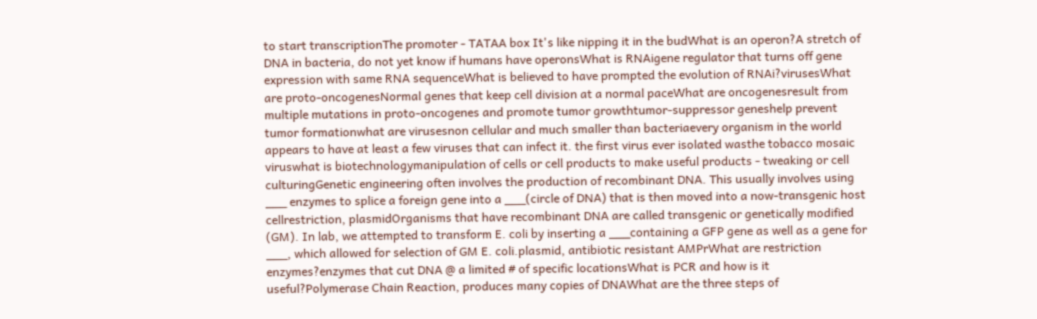to start transcriptionThe promoter - TATAA box It's like nipping it in the budWhat is an operon?A stretch of DNA in bacteria, do not yet know if humans have operonsWhat is RNAigene regulator that turns off gene expression with same RNA sequenceWhat is believed to have prompted the evolution of RNAi?virusesWhat are proto-oncogenesNormal genes that keep cell division at a normal paceWhat are oncogenesresult from multiple mutations in proto-oncogenes and promote tumor growthtumor-suppressor geneshelp prevent tumor formationwhat are virusesnon cellular and much smaller than bacteriaevery organism in the world appears to have at least a few viruses that can infect it. the first virus ever isolated wasthe tobacco mosaic viruswhat is biotechnologymanipulation of cells or cell products to make useful products - tweaking or cell culturingGenetic engineering often involves the production of recombinant DNA. This usually involves using ___ enzymes to splice a foreign gene into a ___(circle of DNA) that is then moved into a now-transgenic host cellrestriction, plasmidOrganisms that have recombinant DNA are called transgenic or genetically modified (GM). In lab, we attempted to transform E. coli by inserting a ___containing a GFP gene as well as a gene for ___, which allowed for selection of GM E. coli.plasmid, antibiotic resistant AMPrWhat are restriction enzymes?enzymes that cut DNA @ a limited # of specific locationsWhat is PCR and how is it useful?Polymerase Chain Reaction, produces many copies of DNAWhat are the three steps of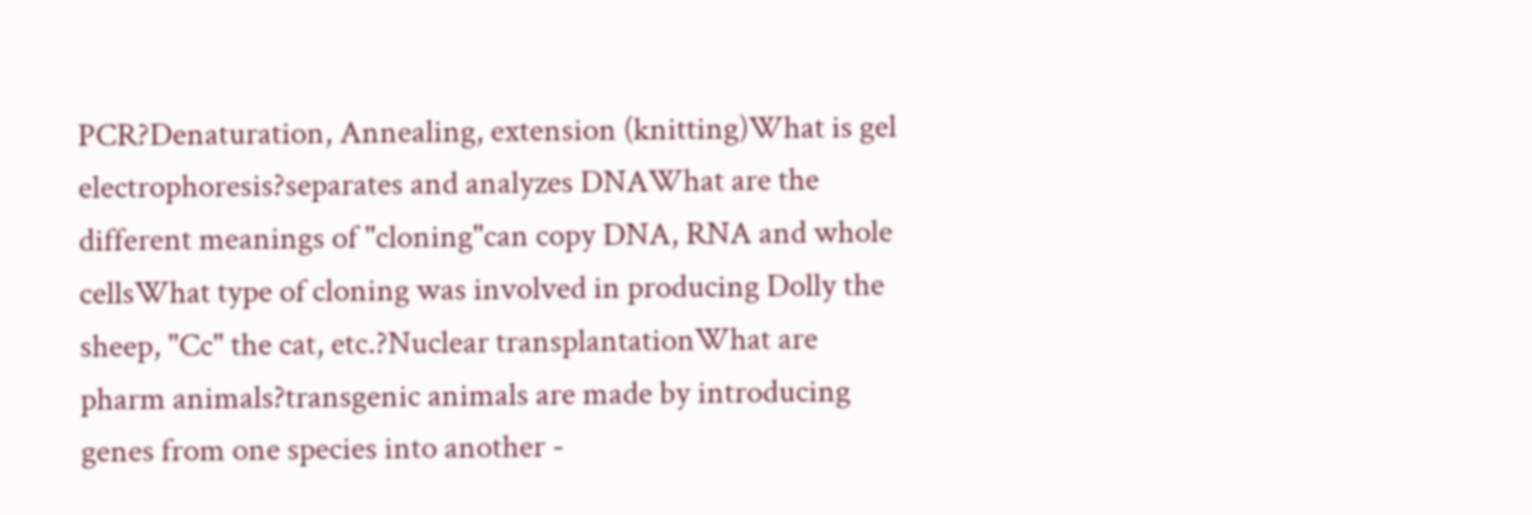PCR?Denaturation, Annealing, extension (knitting)What is gel electrophoresis?separates and analyzes DNAWhat are the different meanings of "cloning"can copy DNA, RNA and whole cellsWhat type of cloning was involved in producing Dolly the sheep, "Cc" the cat, etc.?Nuclear transplantationWhat are pharm animals?transgenic animals are made by introducing genes from one species into another -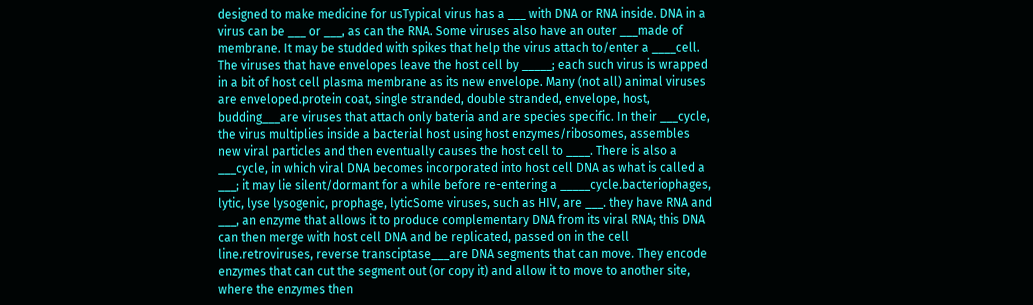designed to make medicine for usTypical virus has a ___ with DNA or RNA inside. DNA in a virus can be ___ or ___, as can the RNA. Some viruses also have an outer ___made of membrane. It may be studded with spikes that help the virus attach to/enter a ____cell. The viruses that have envelopes leave the host cell by _____; each such virus is wrapped in a bit of host cell plasma membrane as its new envelope. Many (not all) animal viruses are enveloped.protein coat, single stranded, double stranded, envelope, host, budding___are viruses that attach only bateria and are species specific. In their ___cycle, the virus multiplies inside a bacterial host using host enzymes/ribosomes, assembles new viral particles and then eventually causes the host cell to ____. There is also a ___cycle, in which viral DNA becomes incorporated into host cell DNA as what is called a ___; it may lie silent/dormant for a while before re-entering a _____cycle.bacteriophages, lytic, lyse lysogenic, prophage, lyticSome viruses, such as HIV, are ___. they have RNA and ___, an enzyme that allows it to produce complementary DNA from its viral RNA; this DNA can then merge with host cell DNA and be replicated, passed on in the cell line.retroviruses, reverse transciptase___are DNA segments that can move. They encode enzymes that can cut the segment out (or copy it) and allow it to move to another site, where the enzymes then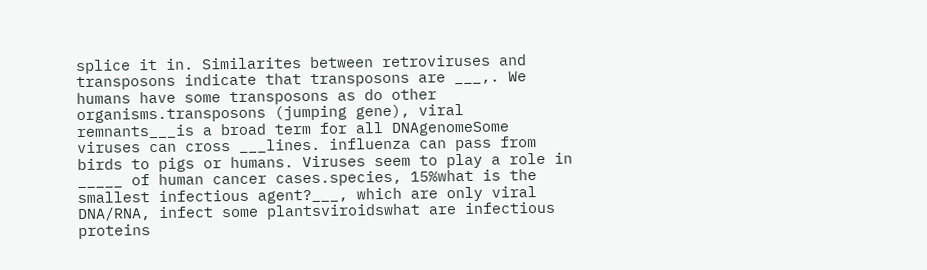splice it in. Similarites between retroviruses and transposons indicate that transposons are ___,. We humans have some transposons as do other organisms.transposons (jumping gene), viral remnants___is a broad term for all DNAgenomeSome viruses can cross ___lines. influenza can pass from birds to pigs or humans. Viruses seem to play a role in _____ of human cancer cases.species, 15%what is the smallest infectious agent?___, which are only viral DNA/RNA, infect some plantsviroidswhat are infectious proteins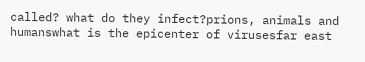called? what do they infect?prions, animals and humanswhat is the epicenter of virusesfar east